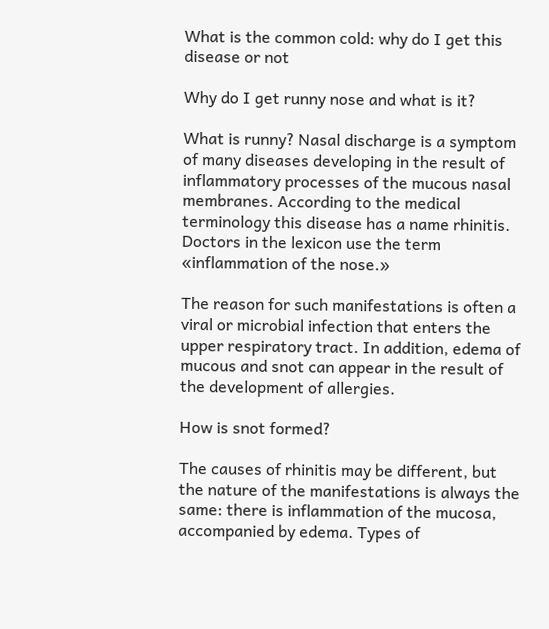What is the common cold: why do I get this disease or not

Why do I get runny nose and what is it?

What is runny? Nasal discharge is a symptom of many diseases developing in the result of inflammatory processes of the mucous nasal membranes. According to the medical terminology this disease has a name rhinitis. Doctors in the lexicon use the term «inflammation of the nose.»

The reason for such manifestations is often a viral or microbial infection that enters the upper respiratory tract. In addition, edema of mucous and snot can appear in the result of the development of allergies.

How is snot formed?

The causes of rhinitis may be different, but the nature of the manifestations is always the same: there is inflammation of the mucosa, accompanied by edema. Types of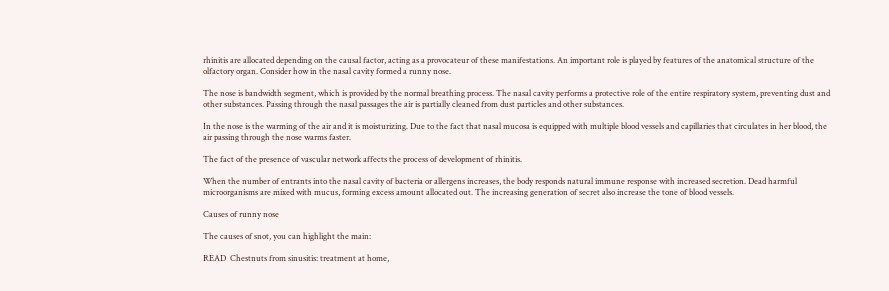rhinitis are allocated depending on the causal factor, acting as a provocateur of these manifestations. An important role is played by features of the anatomical structure of the olfactory organ. Consider how in the nasal cavity formed a runny nose.

The nose is bandwidth segment, which is provided by the normal breathing process. The nasal cavity performs a protective role of the entire respiratory system, preventing dust and other substances. Passing through the nasal passages the air is partially cleaned from dust particles and other substances.

In the nose is the warming of the air and it is moisturizing. Due to the fact that nasal mucosa is equipped with multiple blood vessels and capillaries that circulates in her blood, the air passing through the nose warms faster.

The fact of the presence of vascular network affects the process of development of rhinitis.

When the number of entrants into the nasal cavity of bacteria or allergens increases, the body responds natural immune response with increased secretion. Dead harmful microorganisms are mixed with mucus, forming excess amount allocated out. The increasing generation of secret also increase the tone of blood vessels.

Causes of runny nose

The causes of snot, you can highlight the main:

READ  Chestnuts from sinusitis: treatment at home,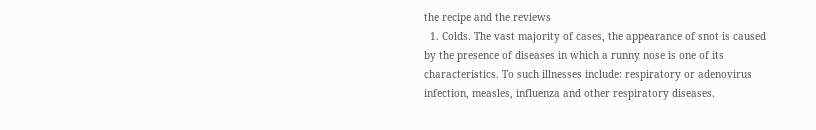the recipe and the reviews
  1. Colds. The vast majority of cases, the appearance of snot is caused by the presence of diseases in which a runny nose is one of its characteristics. To such illnesses include: respiratory or adenovirus infection, measles, influenza and other respiratory diseases.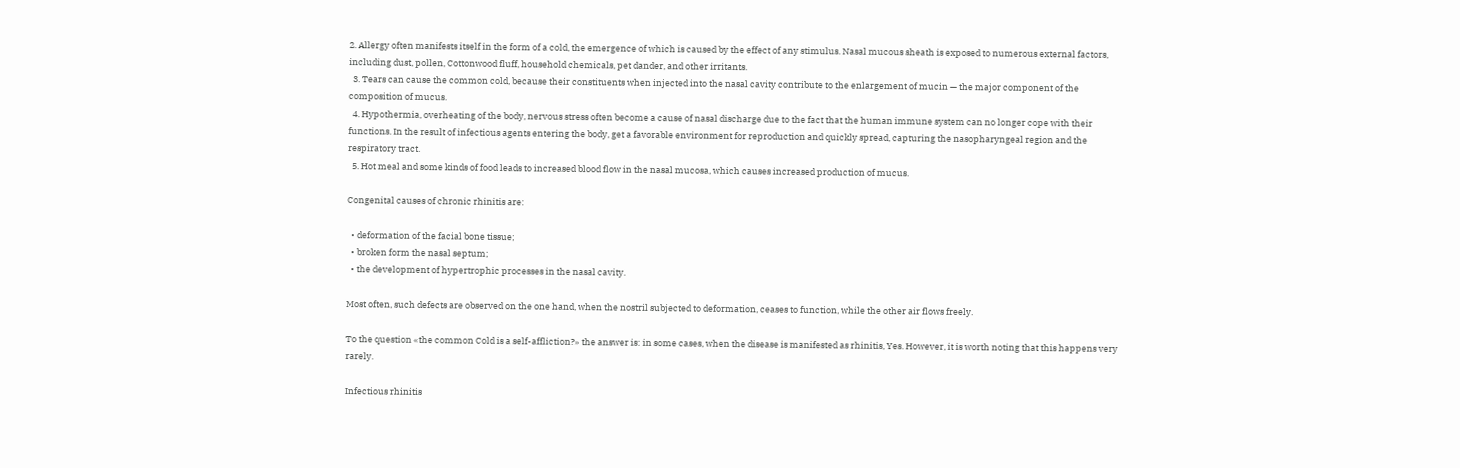2. Allergy often manifests itself in the form of a cold, the emergence of which is caused by the effect of any stimulus. Nasal mucous sheath is exposed to numerous external factors, including dust, pollen, Cottonwood fluff, household chemicals, pet dander, and other irritants.
  3. Tears can cause the common cold, because their constituents when injected into the nasal cavity contribute to the enlargement of mucin — the major component of the composition of mucus.
  4. Hypothermia, overheating of the body, nervous stress often become a cause of nasal discharge due to the fact that the human immune system can no longer cope with their functions. In the result of infectious agents entering the body, get a favorable environment for reproduction and quickly spread, capturing the nasopharyngeal region and the respiratory tract.
  5. Hot meal and some kinds of food leads to increased blood flow in the nasal mucosa, which causes increased production of mucus.

Congenital causes of chronic rhinitis are:

  • deformation of the facial bone tissue;
  • broken form the nasal septum;
  • the development of hypertrophic processes in the nasal cavity.

Most often, such defects are observed on the one hand, when the nostril subjected to deformation, ceases to function, while the other air flows freely.

To the question «the common Cold is a self-affliction?» the answer is: in some cases, when the disease is manifested as rhinitis, Yes. However, it is worth noting that this happens very rarely.

Infectious rhinitis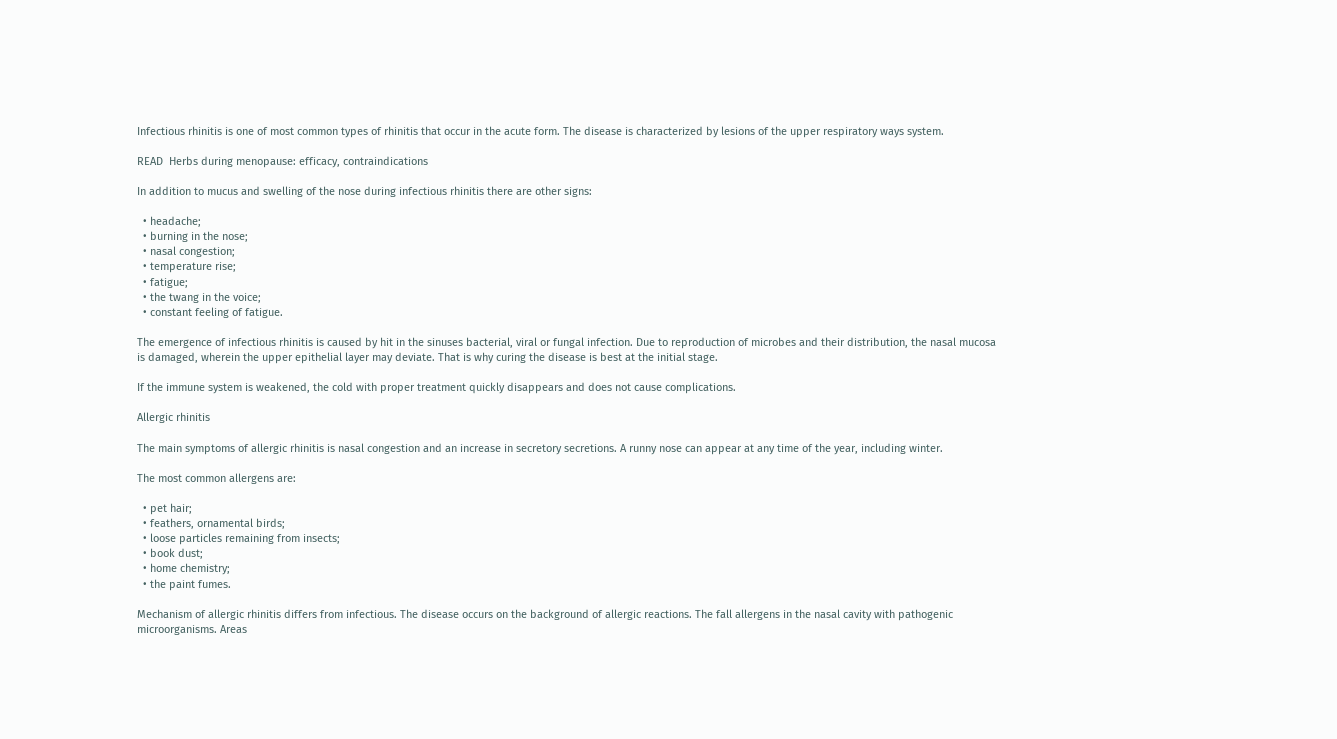Infectious rhinitis is one of most common types of rhinitis that occur in the acute form. The disease is characterized by lesions of the upper respiratory ways system.

READ  Herbs during menopause: efficacy, contraindications

In addition to mucus and swelling of the nose during infectious rhinitis there are other signs:

  • headache;
  • burning in the nose;
  • nasal congestion;
  • temperature rise;
  • fatigue;
  • the twang in the voice;
  • constant feeling of fatigue.

The emergence of infectious rhinitis is caused by hit in the sinuses bacterial, viral or fungal infection. Due to reproduction of microbes and their distribution, the nasal mucosa is damaged, wherein the upper epithelial layer may deviate. That is why curing the disease is best at the initial stage.

If the immune system is weakened, the cold with proper treatment quickly disappears and does not cause complications.

Allergic rhinitis

The main symptoms of allergic rhinitis is nasal congestion and an increase in secretory secretions. A runny nose can appear at any time of the year, including winter.

The most common allergens are:

  • pet hair;
  • feathers, ornamental birds;
  • loose particles remaining from insects;
  • book dust;
  • home chemistry;
  • the paint fumes.

Mechanism of allergic rhinitis differs from infectious. The disease occurs on the background of allergic reactions. The fall allergens in the nasal cavity with pathogenic microorganisms. Areas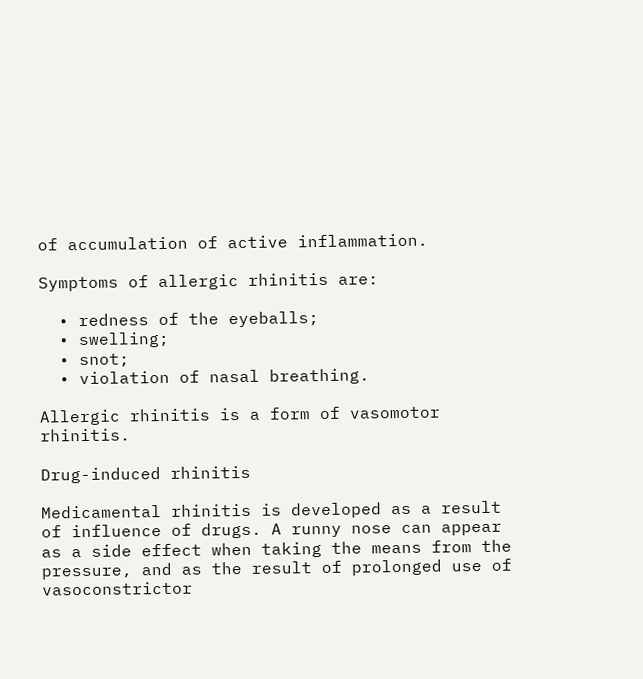of accumulation of active inflammation.

Symptoms of allergic rhinitis are:

  • redness of the eyeballs;
  • swelling;
  • snot;
  • violation of nasal breathing.

Allergic rhinitis is a form of vasomotor rhinitis.

Drug-induced rhinitis

Medicamental rhinitis is developed as a result of influence of drugs. A runny nose can appear as a side effect when taking the means from the pressure, and as the result of prolonged use of vasoconstrictor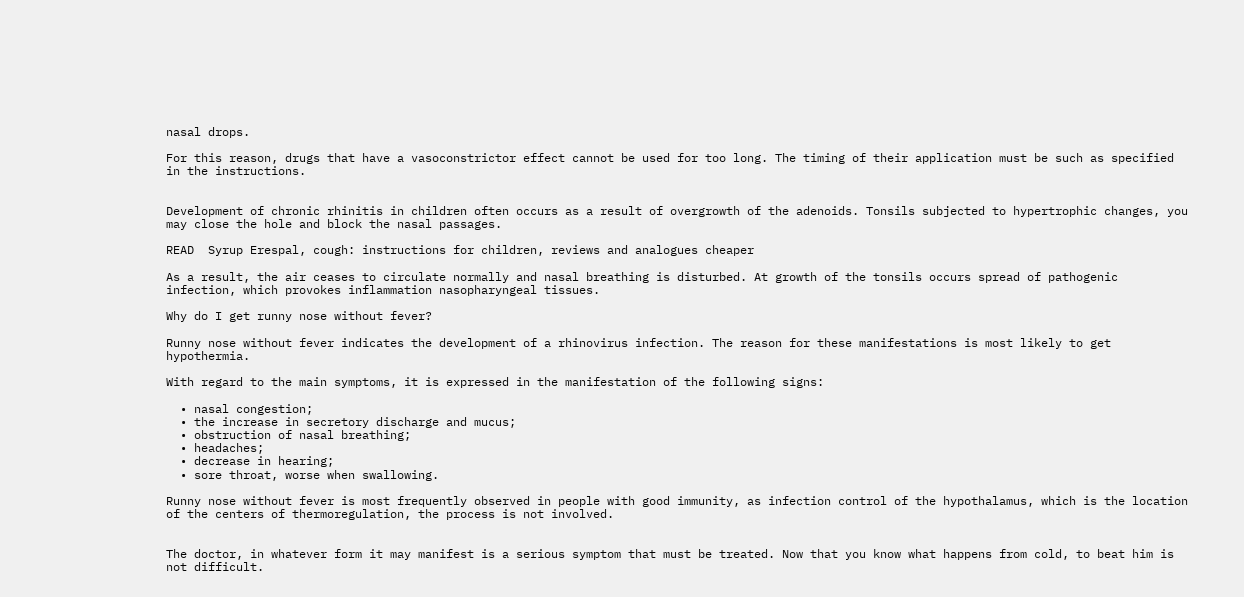nasal drops.

For this reason, drugs that have a vasoconstrictor effect cannot be used for too long. The timing of their application must be such as specified in the instructions.


Development of chronic rhinitis in children often occurs as a result of overgrowth of the adenoids. Tonsils subjected to hypertrophic changes, you may close the hole and block the nasal passages.

READ  Syrup Erespal, cough: instructions for children, reviews and analogues cheaper

As a result, the air ceases to circulate normally and nasal breathing is disturbed. At growth of the tonsils occurs spread of pathogenic infection, which provokes inflammation nasopharyngeal tissues.

Why do I get runny nose without fever?

Runny nose without fever indicates the development of a rhinovirus infection. The reason for these manifestations is most likely to get hypothermia.

With regard to the main symptoms, it is expressed in the manifestation of the following signs:

  • nasal congestion;
  • the increase in secretory discharge and mucus;
  • obstruction of nasal breathing;
  • headaches;
  • decrease in hearing;
  • sore throat, worse when swallowing.

Runny nose without fever is most frequently observed in people with good immunity, as infection control of the hypothalamus, which is the location of the centers of thermoregulation, the process is not involved.


The doctor, in whatever form it may manifest is a serious symptom that must be treated. Now that you know what happens from cold, to beat him is not difficult.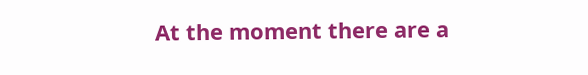At the moment there are a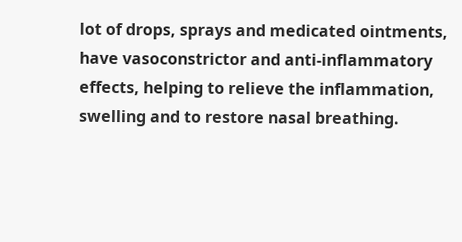lot of drops, sprays and medicated ointments, have vasoconstrictor and anti-inflammatory effects, helping to relieve the inflammation, swelling and to restore nasal breathing.